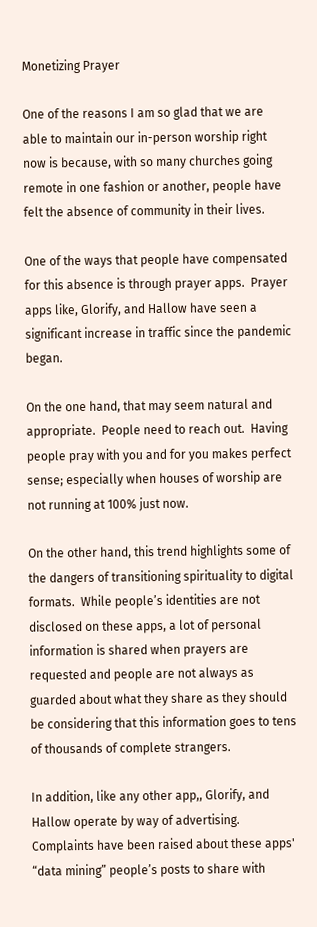Monetizing Prayer

One of the reasons I am so glad that we are able to maintain our in-person worship right now is because, with so many churches going remote in one fashion or another, people have felt the absence of community in their lives.

One of the ways that people have compensated for this absence is through prayer apps.  Prayer apps like, Glorify, and Hallow have seen a significant increase in traffic since the pandemic began.

On the one hand, that may seem natural and appropriate.  People need to reach out.  Having people pray with you and for you makes perfect sense; especially when houses of worship are not running at 100% just now.

On the other hand, this trend highlights some of the dangers of transitioning spirituality to digital formats.  While people’s identities are not disclosed on these apps, a lot of personal information is shared when prayers are requested and people are not always as guarded about what they share as they should be considering that this information goes to tens of thousands of complete strangers.

In addition, like any other app,, Glorify, and Hallow operate by way of advertising.  Complaints have been raised about these apps' “data mining” people’s posts to share with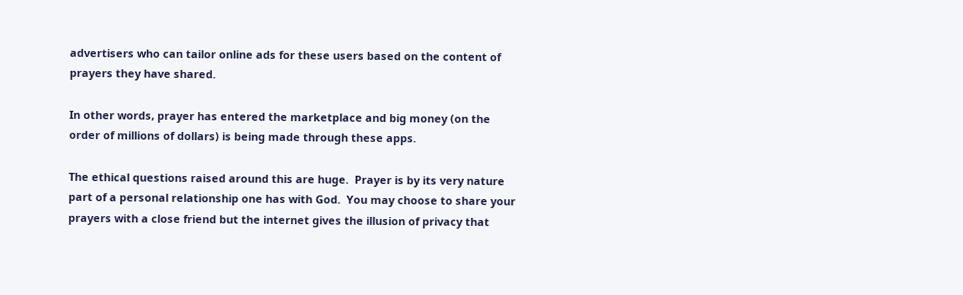advertisers who can tailor online ads for these users based on the content of prayers they have shared.

In other words, prayer has entered the marketplace and big money (on the order of millions of dollars) is being made through these apps.

The ethical questions raised around this are huge.  Prayer is by its very nature part of a personal relationship one has with God.  You may choose to share your prayers with a close friend but the internet gives the illusion of privacy that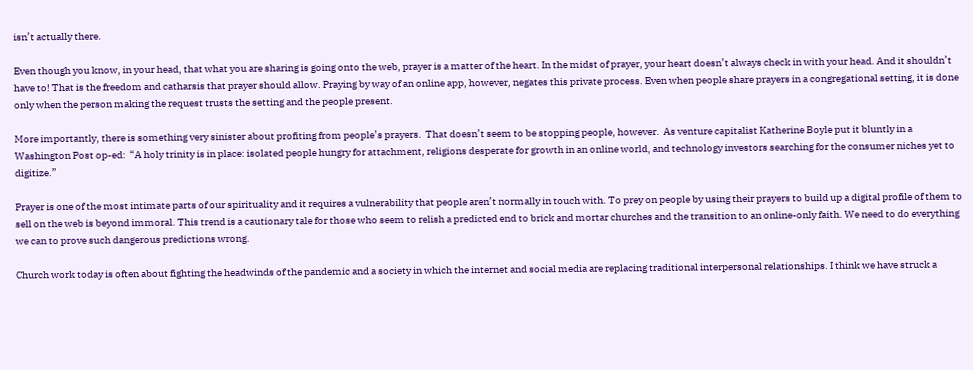isn’t actually there.

Even though you know, in your head, that what you are sharing is going onto the web, prayer is a matter of the heart. In the midst of prayer, your heart doesn’t always check in with your head. And it shouldn’t have to! That is the freedom and catharsis that prayer should allow. Praying by way of an online app, however, negates this private process. Even when people share prayers in a congregational setting, it is done only when the person making the request trusts the setting and the people present.

More importantly, there is something very sinister about profiting from people’s prayers.  That doesn’t seem to be stopping people, however.  As venture capitalist Katherine Boyle put it bluntly in a Washington Post op-ed:  “A holy trinity is in place: isolated people hungry for attachment, religions desperate for growth in an online world, and technology investors searching for the consumer niches yet to digitize.”

Prayer is one of the most intimate parts of our spirituality and it requires a vulnerability that people aren’t normally in touch with. To prey on people by using their prayers to build up a digital profile of them to sell on the web is beyond immoral. This trend is a cautionary tale for those who seem to relish a predicted end to brick and mortar churches and the transition to an online-only faith. We need to do everything we can to prove such dangerous predictions wrong.

Church work today is often about fighting the headwinds of the pandemic and a society in which the internet and social media are replacing traditional interpersonal relationships. I think we have struck a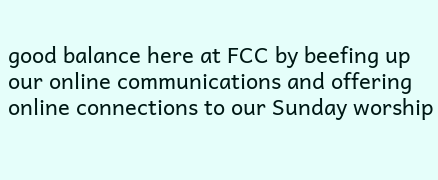good balance here at FCC by beefing up our online communications and offering online connections to our Sunday worship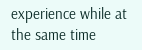experience while at the same time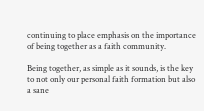continuing to place emphasis on the importance of being together as a faith community.

Being together, as simple as it sounds, is the key to not only our personal faith formation but also a sane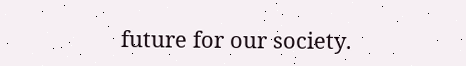future for our society.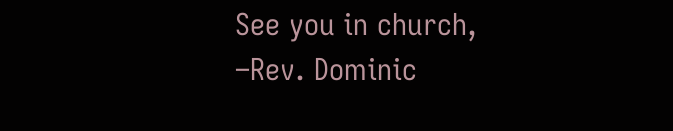See you in church,
–Rev. Dominic